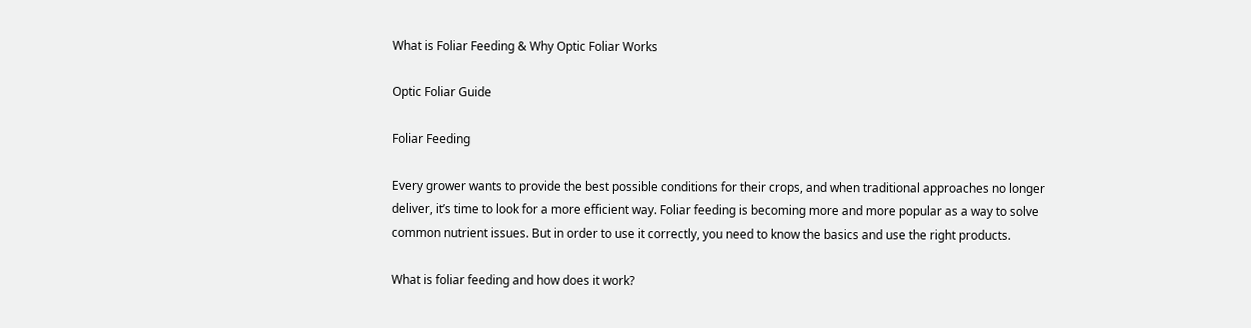What is Foliar Feeding & Why Optic Foliar Works

Optic Foliar Guide

Foliar Feeding

Every grower wants to provide the best possible conditions for their crops, and when traditional approaches no longer deliver, it’s time to look for a more efficient way. Foliar feeding is becoming more and more popular as a way to solve common nutrient issues. But in order to use it correctly, you need to know the basics and use the right products.

What is foliar feeding and how does it work?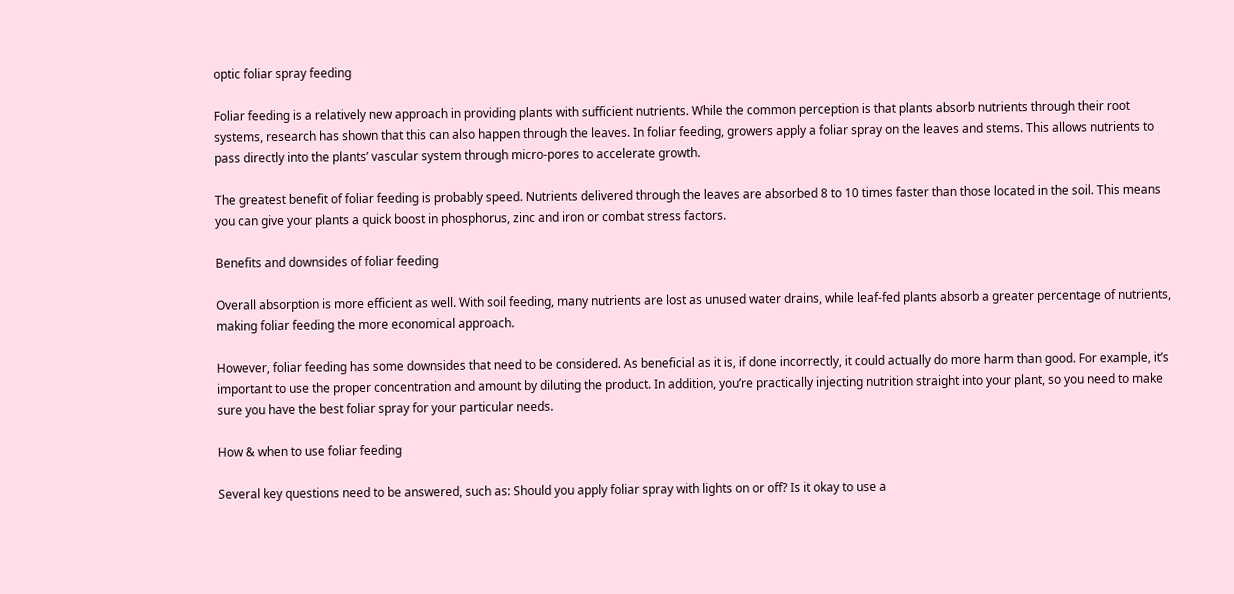optic foliar spray feeding

Foliar feeding is a relatively new approach in providing plants with sufficient nutrients. While the common perception is that plants absorb nutrients through their root systems, research has shown that this can also happen through the leaves. In foliar feeding, growers apply a foliar spray on the leaves and stems. This allows nutrients to pass directly into the plants’ vascular system through micro-pores to accelerate growth.

The greatest benefit of foliar feeding is probably speed. Nutrients delivered through the leaves are absorbed 8 to 10 times faster than those located in the soil. This means you can give your plants a quick boost in phosphorus, zinc and iron or combat stress factors.

Benefits and downsides of foliar feeding

Overall absorption is more efficient as well. With soil feeding, many nutrients are lost as unused water drains, while leaf-fed plants absorb a greater percentage of nutrients, making foliar feeding the more economical approach.

However, foliar feeding has some downsides that need to be considered. As beneficial as it is, if done incorrectly, it could actually do more harm than good. For example, it’s important to use the proper concentration and amount by diluting the product. In addition, you’re practically injecting nutrition straight into your plant, so you need to make sure you have the best foliar spray for your particular needs.

How & when to use foliar feeding

Several key questions need to be answered, such as: Should you apply foliar spray with lights on or off? Is it okay to use a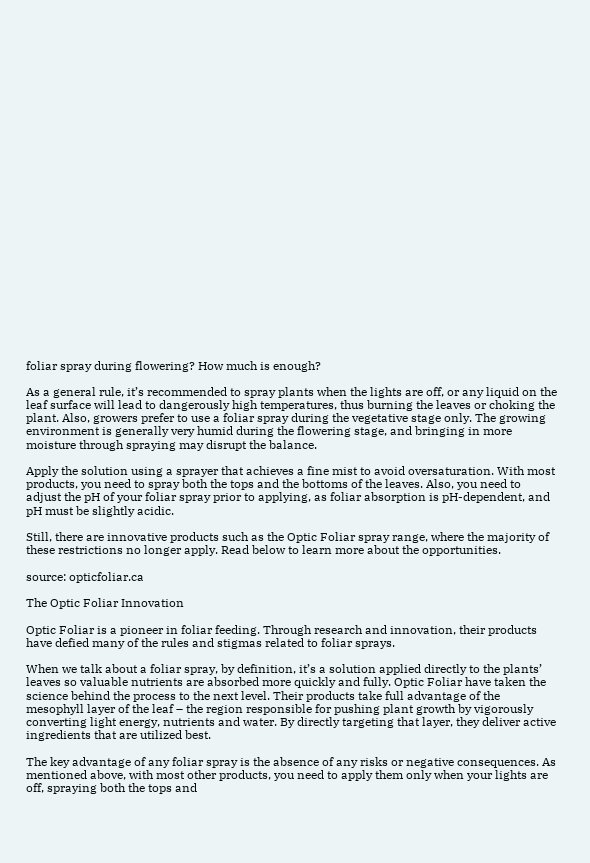foliar spray during flowering? How much is enough?

As a general rule, it’s recommended to spray plants when the lights are off, or any liquid on the leaf surface will lead to dangerously high temperatures, thus burning the leaves or choking the plant. Also, growers prefer to use a foliar spray during the vegetative stage only. The growing environment is generally very humid during the flowering stage, and bringing in more moisture through spraying may disrupt the balance.

Apply the solution using a sprayer that achieves a fine mist to avoid oversaturation. With most products, you need to spray both the tops and the bottoms of the leaves. Also, you need to adjust the pH of your foliar spray prior to applying, as foliar absorption is pH-dependent, and pH must be slightly acidic.

Still, there are innovative products such as the Optic Foliar spray range, where the majority of these restrictions no longer apply. Read below to learn more about the opportunities.

source: opticfoliar.ca

The Optic Foliar Innovation

Optic Foliar is a pioneer in foliar feeding. Through research and innovation, their products have defied many of the rules and stigmas related to foliar sprays.

When we talk about a foliar spray, by definition, it’s a solution applied directly to the plants’ leaves so valuable nutrients are absorbed more quickly and fully. Optic Foliar have taken the science behind the process to the next level. Their products take full advantage of the mesophyll layer of the leaf – the region responsible for pushing plant growth by vigorously converting light energy, nutrients and water. By directly targeting that layer, they deliver active ingredients that are utilized best.

The key advantage of any foliar spray is the absence of any risks or negative consequences. As mentioned above, with most other products, you need to apply them only when your lights are off, spraying both the tops and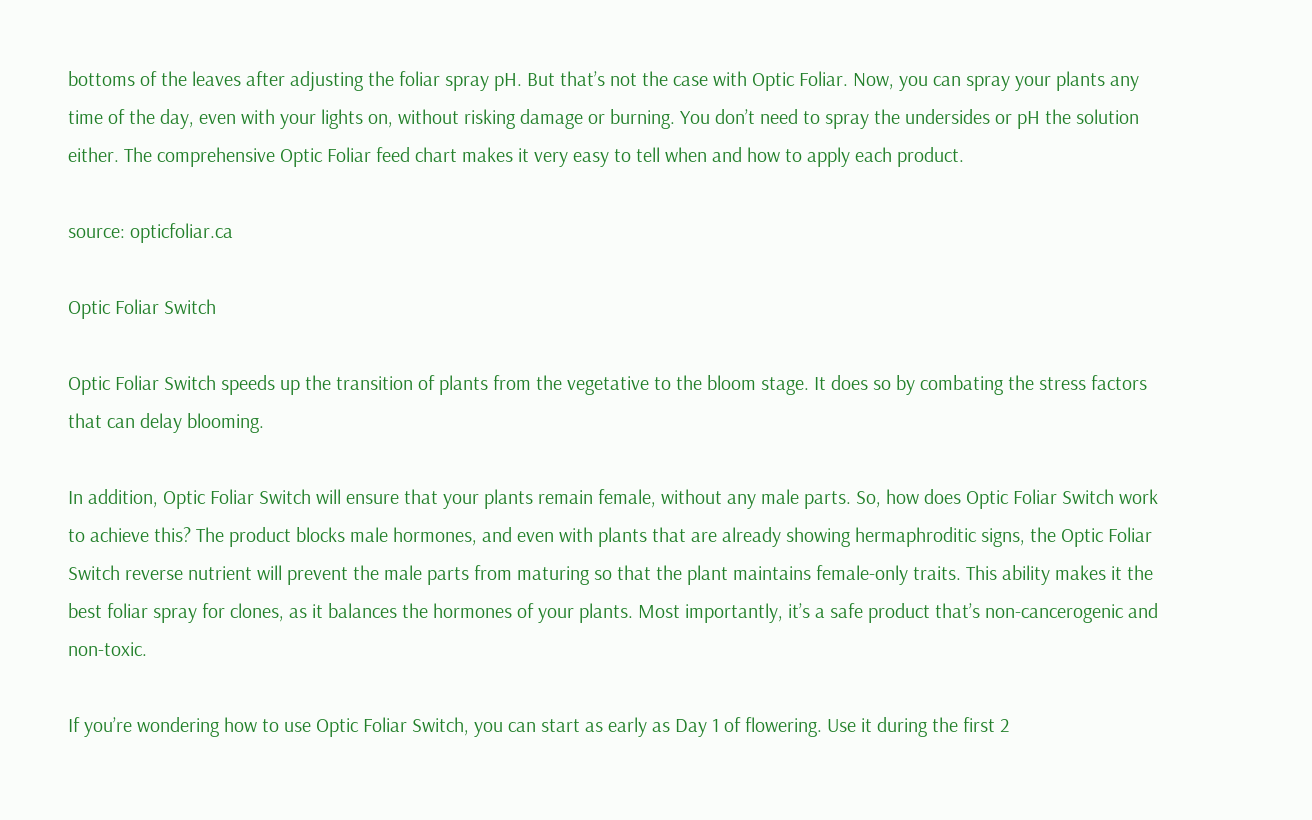bottoms of the leaves after adjusting the foliar spray pH. But that’s not the case with Optic Foliar. Now, you can spray your plants any time of the day, even with your lights on, without risking damage or burning. You don’t need to spray the undersides or pH the solution either. The comprehensive Optic Foliar feed chart makes it very easy to tell when and how to apply each product.

source: opticfoliar.ca

Optic Foliar Switch

Optic Foliar Switch speeds up the transition of plants from the vegetative to the bloom stage. It does so by combating the stress factors that can delay blooming.

In addition, Optic Foliar Switch will ensure that your plants remain female, without any male parts. So, how does Optic Foliar Switch work to achieve this? The product blocks male hormones, and even with plants that are already showing hermaphroditic signs, the Optic Foliar Switch reverse nutrient will prevent the male parts from maturing so that the plant maintains female-only traits. This ability makes it the best foliar spray for clones, as it balances the hormones of your plants. Most importantly, it’s a safe product that’s non-cancerogenic and non-toxic.

If you’re wondering how to use Optic Foliar Switch, you can start as early as Day 1 of flowering. Use it during the first 2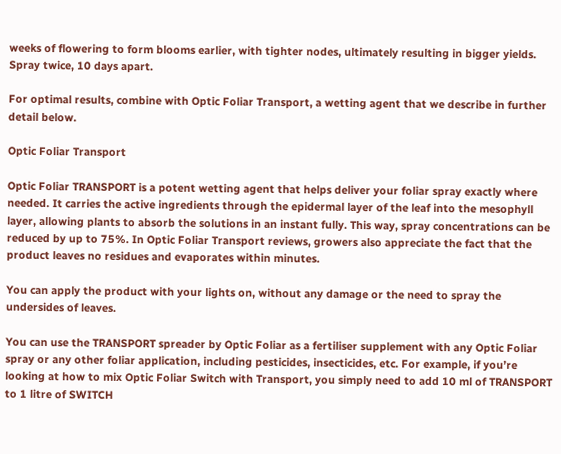weeks of flowering to form blooms earlier, with tighter nodes, ultimately resulting in bigger yields. Spray twice, 10 days apart.

For optimal results, combine with Optic Foliar Transport, a wetting agent that we describe in further detail below.

Optic Foliar Transport

Optic Foliar TRANSPORT is a potent wetting agent that helps deliver your foliar spray exactly where needed. It carries the active ingredients through the epidermal layer of the leaf into the mesophyll layer, allowing plants to absorb the solutions in an instant fully. This way, spray concentrations can be reduced by up to 75%. In Optic Foliar Transport reviews, growers also appreciate the fact that the product leaves no residues and evaporates within minutes.

You can apply the product with your lights on, without any damage or the need to spray the undersides of leaves.

You can use the TRANSPORT spreader by Optic Foliar as a fertiliser supplement with any Optic Foliar spray or any other foliar application, including pesticides, insecticides, etc. For example, if you’re looking at how to mix Optic Foliar Switch with Transport, you simply need to add 10 ml of TRANSPORT to 1 litre of SWITCH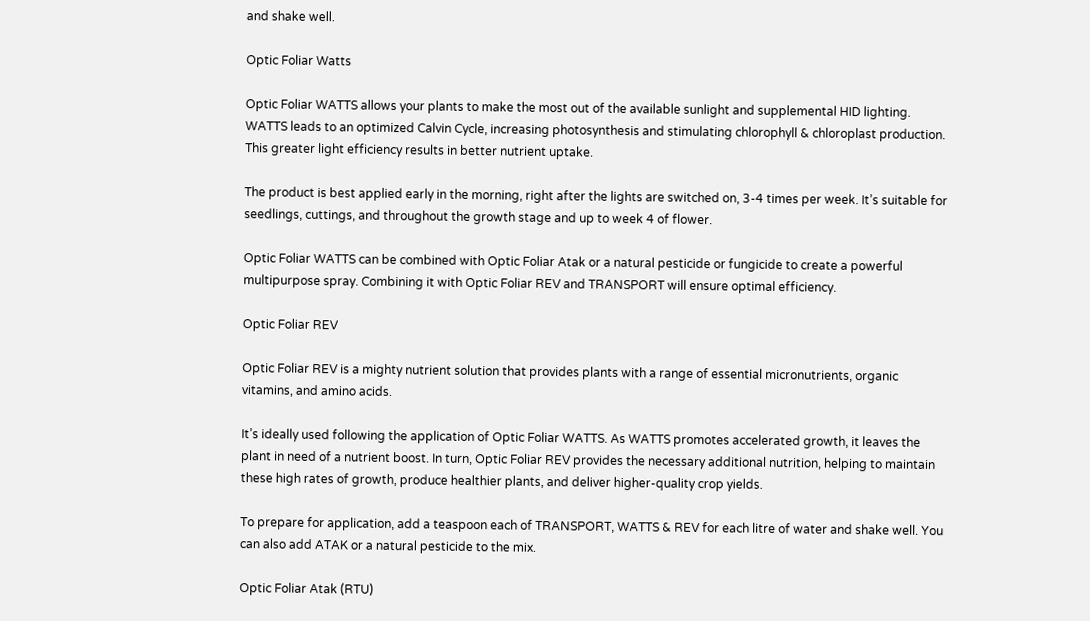and shake well.

Optic Foliar Watts

Optic Foliar WATTS allows your plants to make the most out of the available sunlight and supplemental HID lighting. WATTS leads to an optimized Calvin Cycle, increasing photosynthesis and stimulating chlorophyll & chloroplast production. This greater light efficiency results in better nutrient uptake.

The product is best applied early in the morning, right after the lights are switched on, 3-4 times per week. It’s suitable for seedlings, cuttings, and throughout the growth stage and up to week 4 of flower.

Optic Foliar WATTS can be combined with Optic Foliar Atak or a natural pesticide or fungicide to create a powerful multipurpose spray. Combining it with Optic Foliar REV and TRANSPORT will ensure optimal efficiency.

Optic Foliar REV

Optic Foliar REV is a mighty nutrient solution that provides plants with a range of essential micronutrients, organic vitamins, and amino acids.

It’s ideally used following the application of Optic Foliar WATTS. As WATTS promotes accelerated growth, it leaves the plant in need of a nutrient boost. In turn, Optic Foliar REV provides the necessary additional nutrition, helping to maintain these high rates of growth, produce healthier plants, and deliver higher-quality crop yields.

To prepare for application, add a teaspoon each of TRANSPORT, WATTS & REV for each litre of water and shake well. You can also add ATAK or a natural pesticide to the mix.

Optic Foliar Atak (RTU)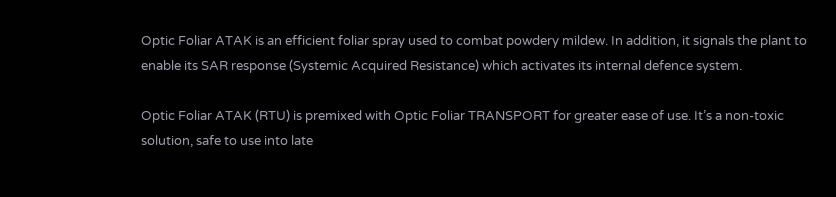Optic Foliar ATAK is an efficient foliar spray used to combat powdery mildew. In addition, it signals the plant to enable its SAR response (Systemic Acquired Resistance) which activates its internal defence system.

Optic Foliar ATAK (RTU) is premixed with Optic Foliar TRANSPORT for greater ease of use. It’s a non-toxic solution, safe to use into late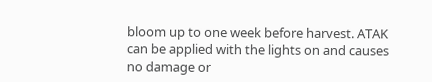bloom up to one week before harvest. ATAK can be applied with the lights on and causes no damage or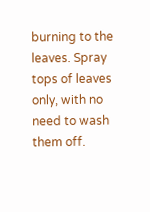burning to the leaves. Spray tops of leaves only, with no need to wash them off.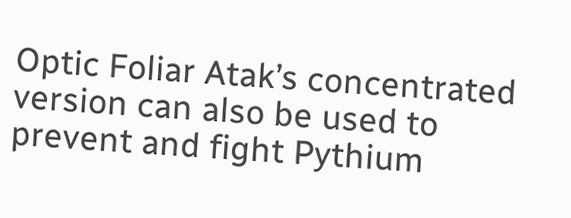Optic Foliar Atak’s concentrated version can also be used to prevent and fight Pythium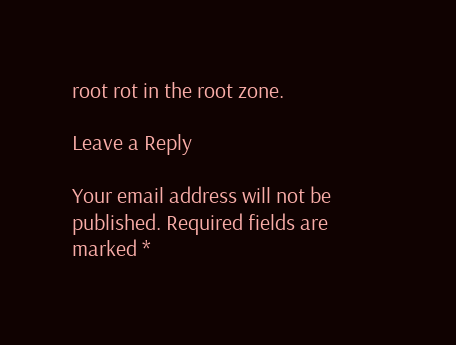root rot in the root zone.

Leave a Reply

Your email address will not be published. Required fields are marked *